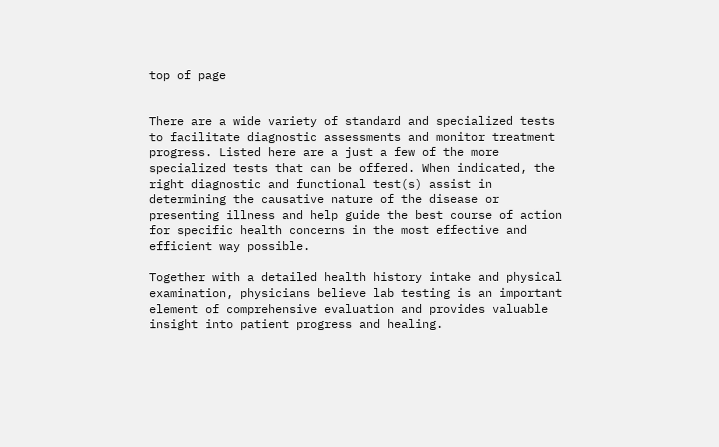top of page


There are a wide variety of standard and specialized tests to facilitate diagnostic assessments and monitor treatment progress. Listed here are a just a few of the more specialized tests that can be offered. When indicated, the right diagnostic and functional test(s) assist in determining the causative nature of the disease or presenting illness and help guide the best course of action for specific health concerns in the most effective and efficient way possible.

Together with a detailed health history intake and physical examination, physicians believe lab testing is an important element of comprehensive evaluation and provides valuable insight into patient progress and healing.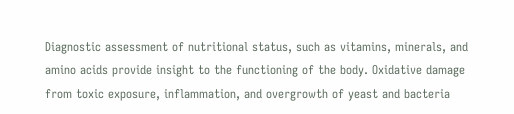Diagnostic assessment of nutritional status, such as vitamins, minerals, and amino acids provide insight to the functioning of the body. Oxidative damage from toxic exposure, inflammation, and overgrowth of yeast and bacteria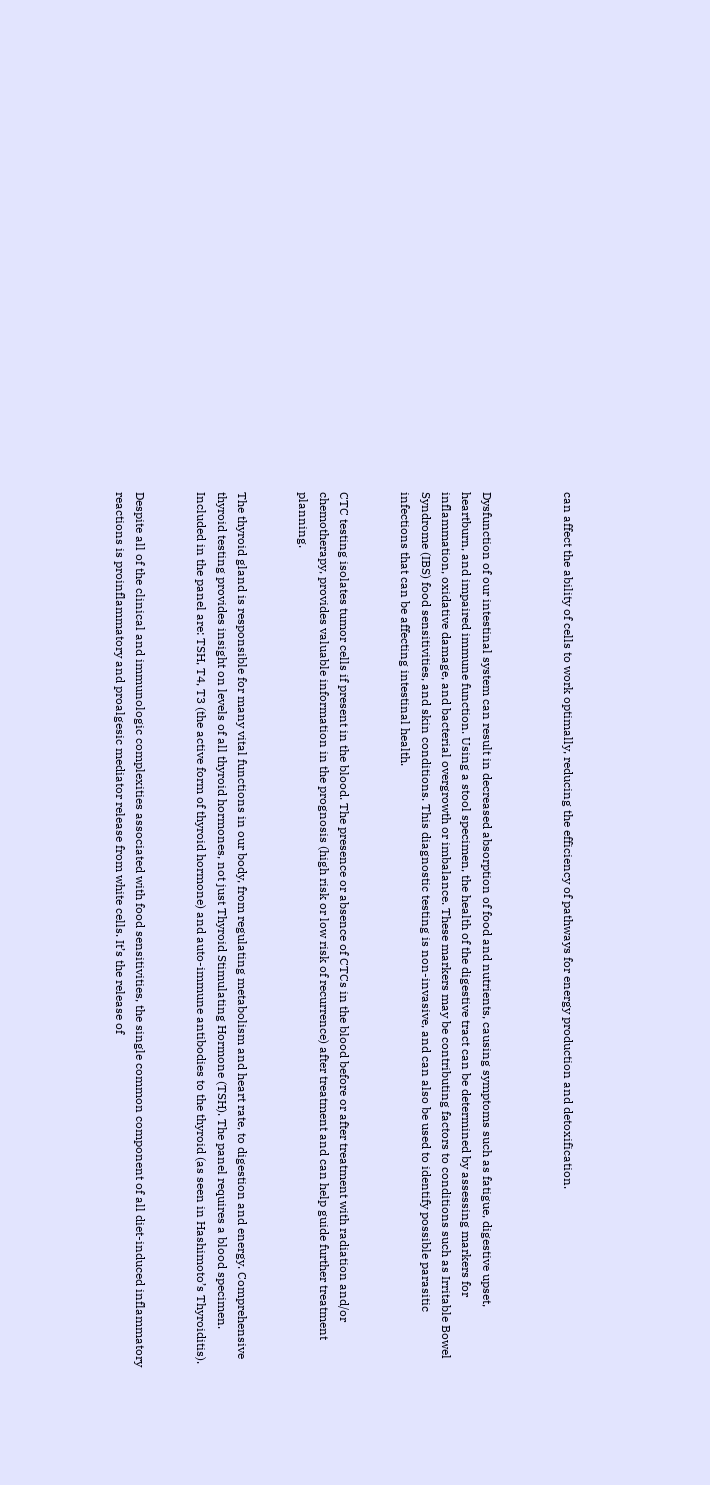can affect the ability of cells to work optimally, reducing the efficiency of pathways for energy production and detoxification.



Dysfunction of our intestinal system can result in decreased absorption of food and nutrients, causing symptoms such as fatigue, digestive upset, heartburn, and impaired immune function. Using a stool specimen, the health of the digestive tract can be determined by assessing markers for inflammation, oxidative damage, and bacterial overgrowth or imbalance. These markers may be contributing factors to conditions such as Irritable Bowel Syndrome (IBS) food sensitivities, and skin conditions. This diagnostic testing is non-invasive, and can also be used to identify possible parasitic infections that can be affecting intestinal health.


CTC testing isolates tumor cells if present in the blood. The presence or absence of CTCs in the blood before or after treatment with radiation and/or chemotherapy, provides valuable information in the prognosis (high risk or low risk of recurrence) after treatment and can help guide further treatment planning.


The thyroid gland is responsible for many vital functions in our body, from regulating metabolism and heart rate, to digestion and energy. Comprehensive thyroid testing provides insight on levels of all thyroid hormones, not just Thyroid Stimulating Hormone (TSH). The panel requires a blood specimen. Included in the panel are: TSH, T4, T3 (the active form of thyroid hormone) and auto-immune antibodies to the thyroid (as seen in Hashimoto’s Thyroiditis).


Despite all of the clinical and immunologic complexities associated with food sensitivities, the single common component of all diet-induced inflammatory reactions is proinflammatory and proalgesic mediator release from white cells. It’s the release of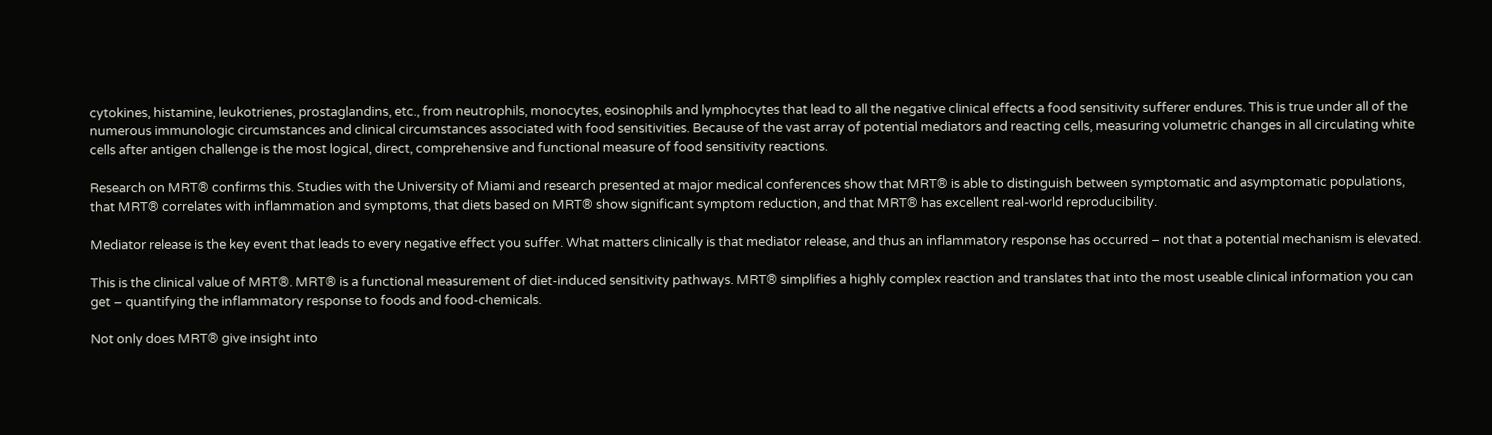cytokines, histamine, leukotrienes, prostaglandins, etc., from neutrophils, monocytes, eosinophils and lymphocytes that lead to all the negative clinical effects a food sensitivity sufferer endures. This is true under all of the numerous immunologic circumstances and clinical circumstances associated with food sensitivities. Because of the vast array of potential mediators and reacting cells, measuring volumetric changes in all circulating white cells after antigen challenge is the most logical, direct, comprehensive and functional measure of food sensitivity reactions.

Research on MRT® confirms this. Studies with the University of Miami and research presented at major medical conferences show that MRT® is able to distinguish between symptomatic and asymptomatic populations, that MRT® correlates with inflammation and symptoms, that diets based on MRT® show significant symptom reduction, and that MRT® has excellent real-world reproducibility.

Mediator release is the key event that leads to every negative effect you suffer. What matters clinically is that mediator release, and thus an inflammatory response has occurred – not that a potential mechanism is elevated.

This is the clinical value of MRT®. MRT® is a functional measurement of diet-induced sensitivity pathways. MRT® simplifies a highly complex reaction and translates that into the most useable clinical information you can get – quantifying the inflammatory response to foods and food-chemicals.

Not only does MRT® give insight into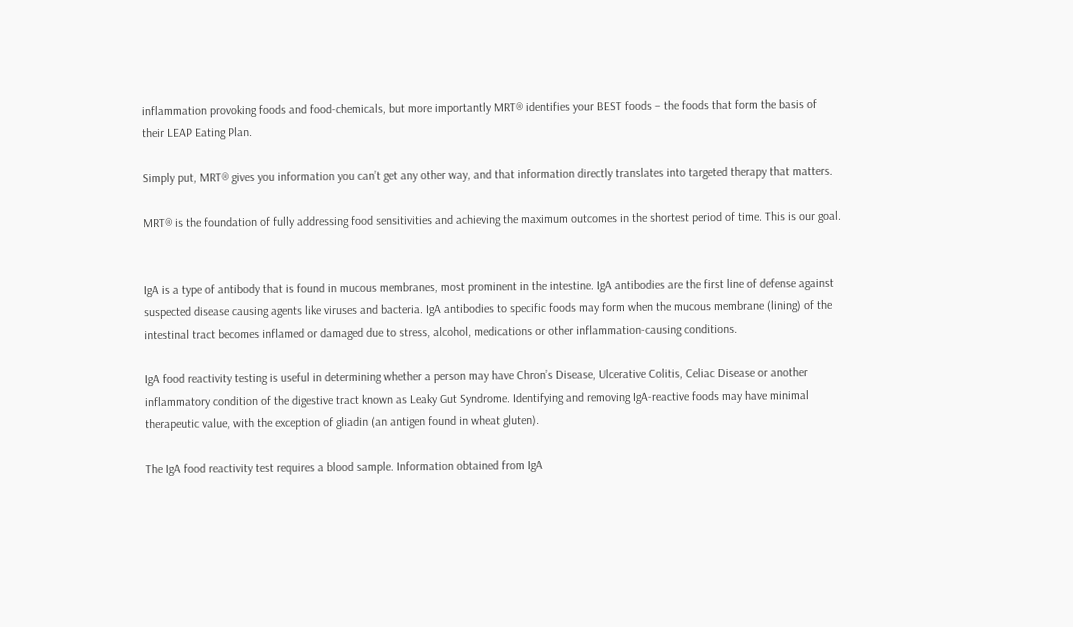inflammation provoking foods and food-chemicals, but more importantly MRT® identifies your BEST foods – the foods that form the basis of their LEAP Eating Plan.

Simply put, MRT® gives you information you can’t get any other way, and that information directly translates into targeted therapy that matters.

MRT® is the foundation of fully addressing food sensitivities and achieving the maximum outcomes in the shortest period of time. This is our goal.


IgA is a type of antibody that is found in mucous membranes, most prominent in the intestine. IgA antibodies are the first line of defense against suspected disease causing agents like viruses and bacteria. IgA antibodies to specific foods may form when the mucous membrane (lining) of the intestinal tract becomes inflamed or damaged due to stress, alcohol, medications or other inflammation-causing conditions.

IgA food reactivity testing is useful in determining whether a person may have Chron’s Disease, Ulcerative Colitis, Celiac Disease or another inflammatory condition of the digestive tract known as Leaky Gut Syndrome. Identifying and removing IgA-reactive foods may have minimal therapeutic value, with the exception of gliadin (an antigen found in wheat gluten).

The IgA food reactivity test requires a blood sample. Information obtained from IgA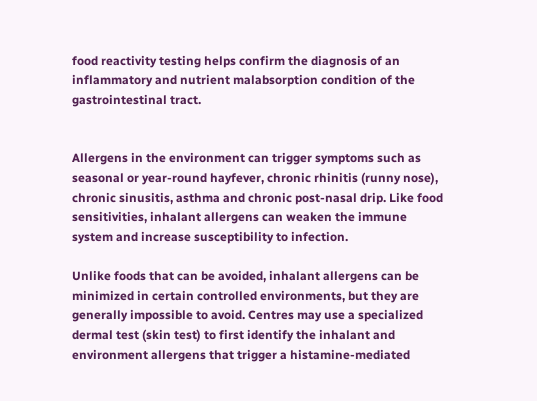food reactivity testing helps confirm the diagnosis of an inflammatory and nutrient malabsorption condition of the gastrointestinal tract.


Allergens in the environment can trigger symptoms such as seasonal or year-round hayfever, chronic rhinitis (runny nose), chronic sinusitis, asthma and chronic post-nasal drip. Like food sensitivities, inhalant allergens can weaken the immune system and increase susceptibility to infection.

Unlike foods that can be avoided, inhalant allergens can be minimized in certain controlled environments, but they are generally impossible to avoid. Centres may use a specialized dermal test (skin test) to first identify the inhalant and environment allergens that trigger a histamine-mediated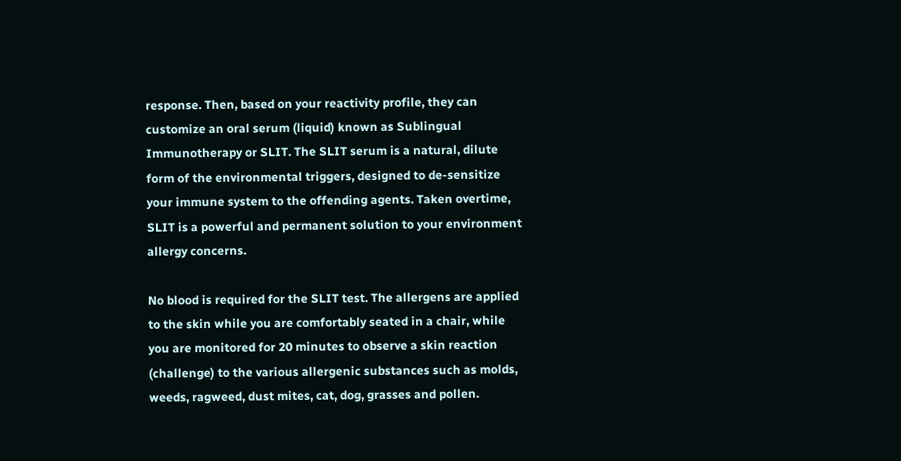response. Then, based on your reactivity profile, they can customize an oral serum (liquid) known as Sublingual Immunotherapy or SLIT. The SLIT serum is a natural, dilute form of the environmental triggers, designed to de-sensitize your immune system to the offending agents. Taken overtime, SLIT is a powerful and permanent solution to your environment allergy concerns.

No blood is required for the SLIT test. The allergens are applied to the skin while you are comfortably seated in a chair, while you are monitored for 20 minutes to observe a skin reaction (challenge) to the various allergenic substances such as molds, weeds, ragweed, dust mites, cat, dog, grasses and pollen.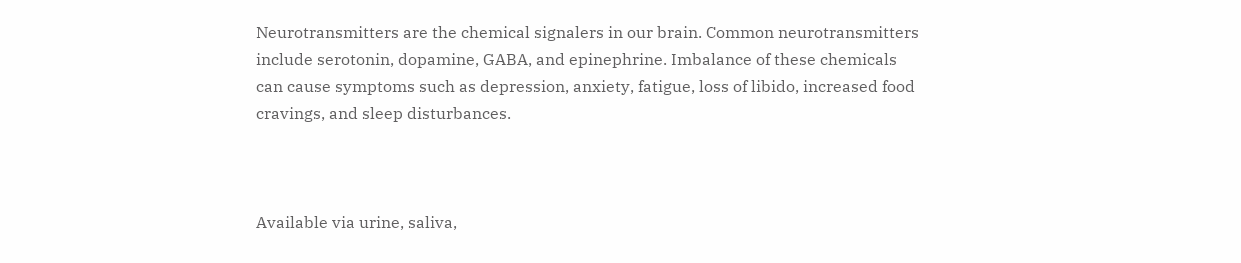Neurotransmitters are the chemical signalers in our brain. Common neurotransmitters include serotonin, dopamine, GABA, and epinephrine. Imbalance of these chemicals can cause symptoms such as depression, anxiety, fatigue, loss of libido, increased food cravings, and sleep disturbances.



Available via urine, saliva,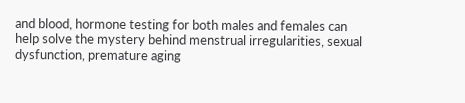and blood, hormone testing for both males and females can help solve the mystery behind menstrual irregularities, sexual dysfunction, premature aging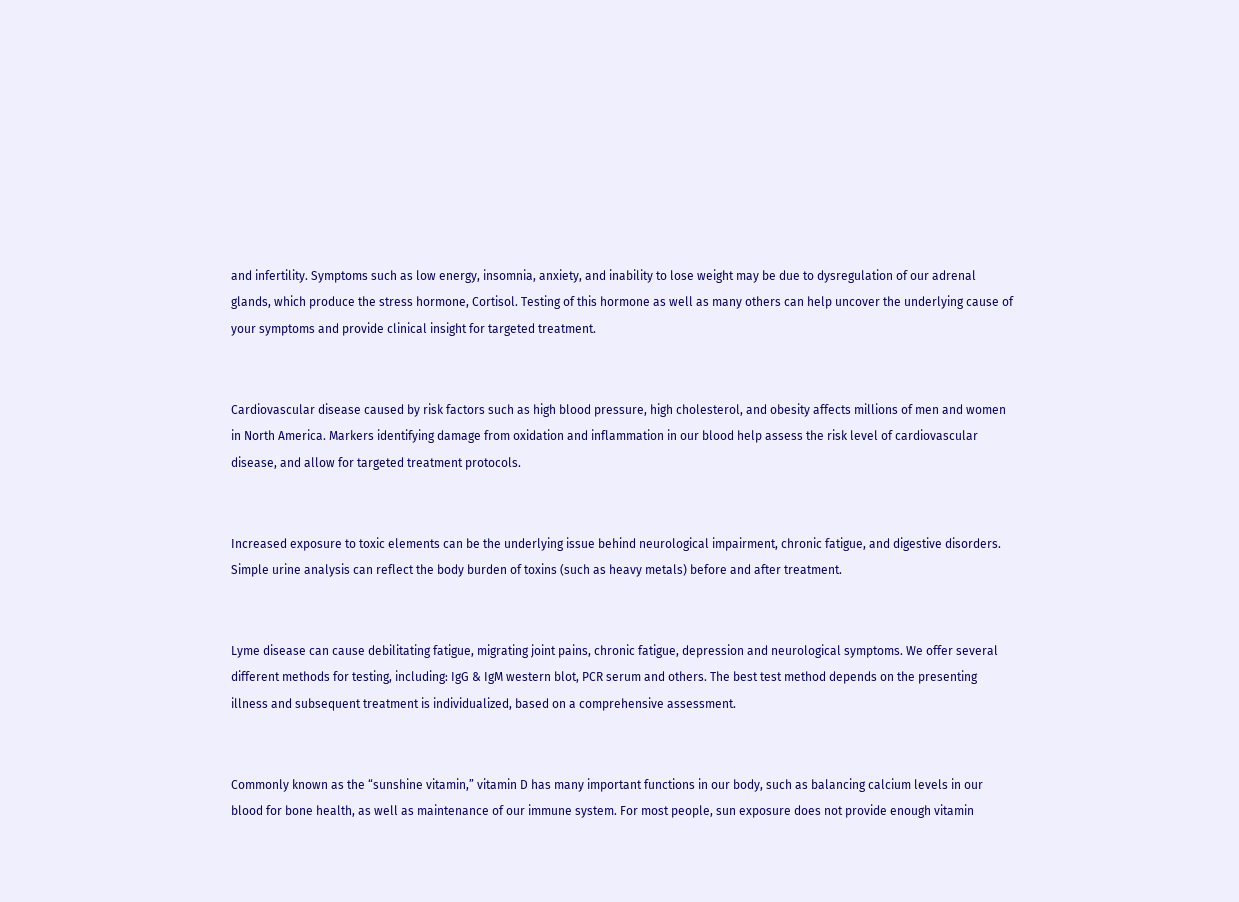and infertility. Symptoms such as low energy, insomnia, anxiety, and inability to lose weight may be due to dysregulation of our adrenal glands, which produce the stress hormone, Cortisol. Testing of this hormone as well as many others can help uncover the underlying cause of your symptoms and provide clinical insight for targeted treatment.


Cardiovascular disease caused by risk factors such as high blood pressure, high cholesterol, and obesity affects millions of men and women in North America. Markers identifying damage from oxidation and inflammation in our blood help assess the risk level of cardiovascular disease, and allow for targeted treatment protocols.


Increased exposure to toxic elements can be the underlying issue behind neurological impairment, chronic fatigue, and digestive disorders. Simple urine analysis can reflect the body burden of toxins (such as heavy metals) before and after treatment.


Lyme disease can cause debilitating fatigue, migrating joint pains, chronic fatigue, depression and neurological symptoms. We offer several different methods for testing, including: IgG & IgM western blot, PCR serum and others. The best test method depends on the presenting illness and subsequent treatment is individualized, based on a comprehensive assessment.


Commonly known as the “sunshine vitamin,” vitamin D has many important functions in our body, such as balancing calcium levels in our blood for bone health, as well as maintenance of our immune system. For most people, sun exposure does not provide enough vitamin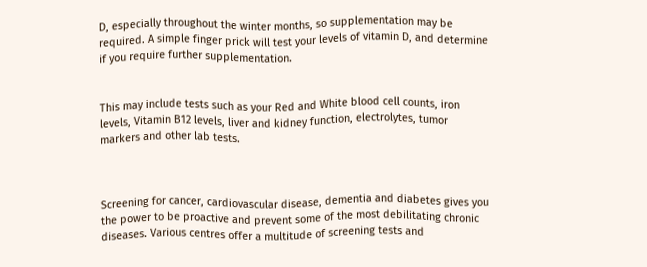D, especially throughout the winter months, so supplementation may be required. A simple finger prick will test your levels of vitamin D, and determine if you require further supplementation.


This may include tests such as your Red and White blood cell counts, iron levels, Vitamin B12 levels, liver and kidney function, electrolytes, tumor markers and other lab tests.



Screening for cancer, cardiovascular disease, dementia and diabetes gives you the power to be proactive and prevent some of the most debilitating chronic diseases. Various centres offer a multitude of screening tests and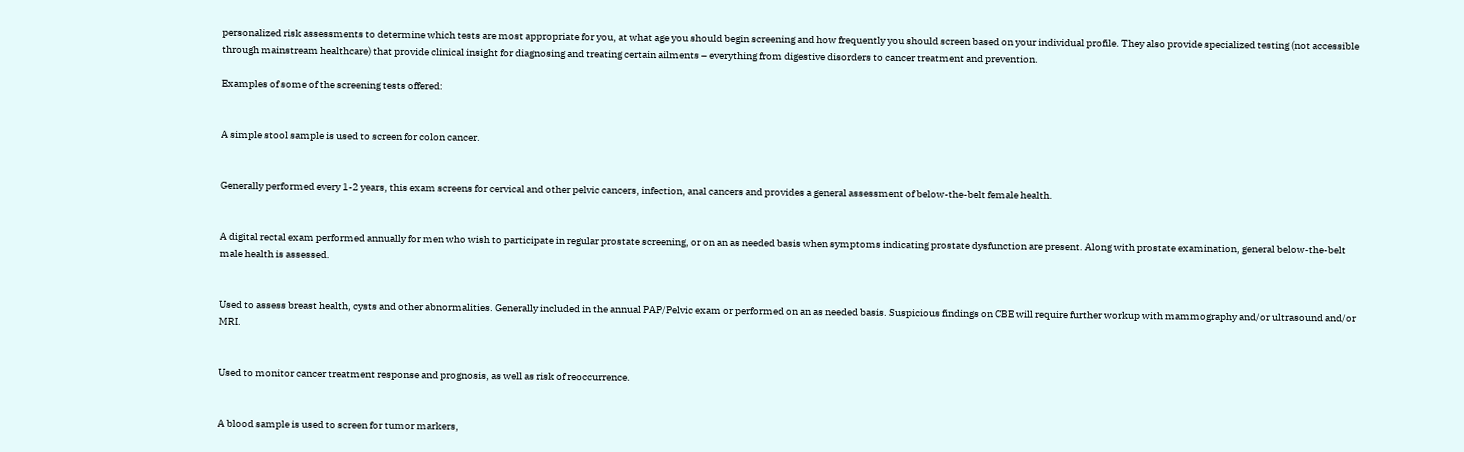personalized risk assessments to determine which tests are most appropriate for you, at what age you should begin screening and how frequently you should screen based on your individual profile. They also provide specialized testing (not accessible through mainstream healthcare) that provide clinical insight for diagnosing and treating certain ailments – everything from digestive disorders to cancer treatment and prevention.

Examples of some of the screening tests offered:


A simple stool sample is used to screen for colon cancer.


Generally performed every 1-2 years, this exam screens for cervical and other pelvic cancers, infection, anal cancers and provides a general assessment of below-the-belt female health.


A digital rectal exam performed annually for men who wish to participate in regular prostate screening, or on an as needed basis when symptoms indicating prostate dysfunction are present. Along with prostate examination, general below-the-belt male health is assessed.


Used to assess breast health, cysts and other abnormalities. Generally included in the annual PAP/Pelvic exam or performed on an as needed basis. Suspicious findings on CBE will require further workup with mammography and/or ultrasound and/or MRI.


Used to monitor cancer treatment response and prognosis, as well as risk of reoccurrence.


A blood sample is used to screen for tumor markers,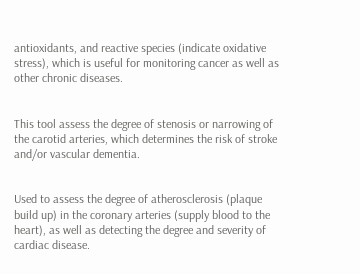antioxidants, and reactive species (indicate oxidative stress), which is useful for monitoring cancer as well as other chronic diseases.


This tool assess the degree of stenosis or narrowing of the carotid arteries, which determines the risk of stroke and/or vascular dementia.


Used to assess the degree of atherosclerosis (plaque build up) in the coronary arteries (supply blood to the heart), as well as detecting the degree and severity of cardiac disease.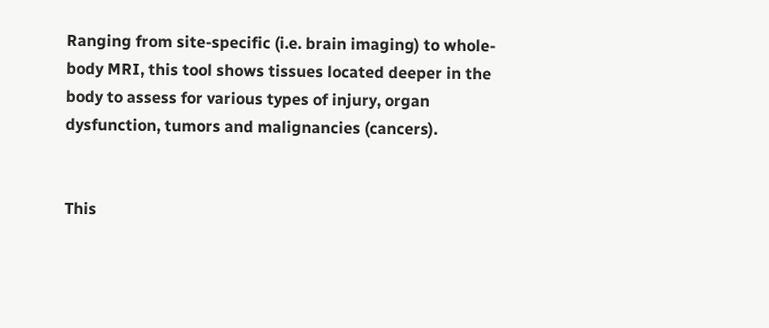Ranging from site-specific (i.e. brain imaging) to whole-body MRI, this tool shows tissues located deeper in the body to assess for various types of injury, organ dysfunction, tumors and malignancies (cancers).


This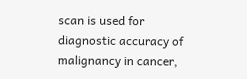scan is used for diagnostic accuracy of malignancy in cancer,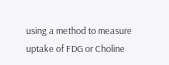using a method to measure uptake of FDG or Choline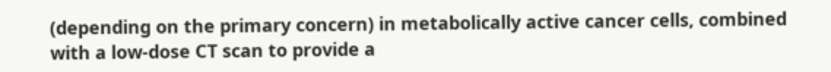(depending on the primary concern) in metabolically active cancer cells, combined with a low-dose CT scan to provide a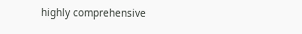highly comprehensive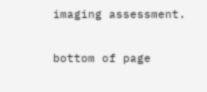imaging assessment.

bottom of page